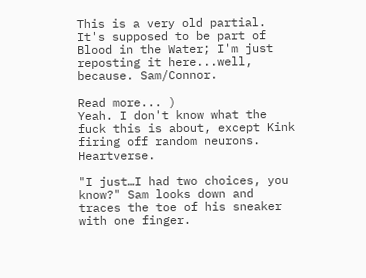This is a very old partial. It's supposed to be part of Blood in the Water; I'm just reposting it here...well, because. Sam/Connor.

Read more... )
Yeah. I don't know what the fuck this is about, except Kink firing off random neurons. Heartverse.

"I just…I had two choices, you know?" Sam looks down and traces the toe of his sneaker with one finger.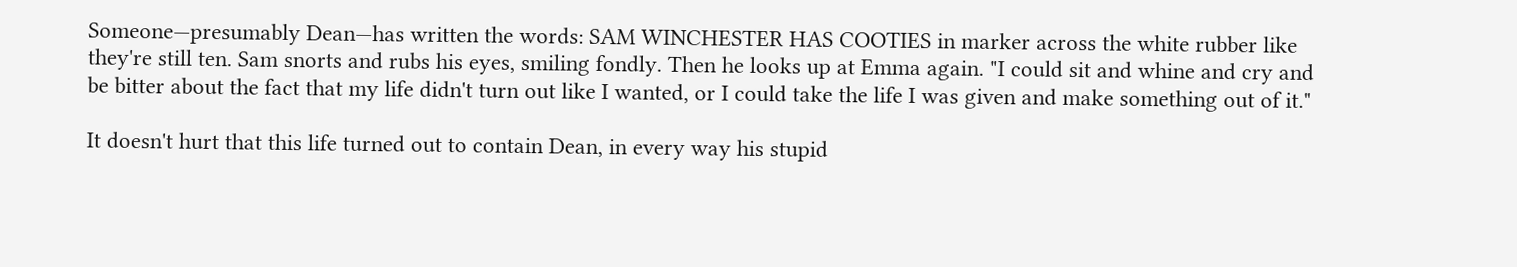Someone—presumably Dean—has written the words: SAM WINCHESTER HAS COOTIES in marker across the white rubber like they're still ten. Sam snorts and rubs his eyes, smiling fondly. Then he looks up at Emma again. "I could sit and whine and cry and be bitter about the fact that my life didn't turn out like I wanted, or I could take the life I was given and make something out of it."

It doesn't hurt that this life turned out to contain Dean, in every way his stupid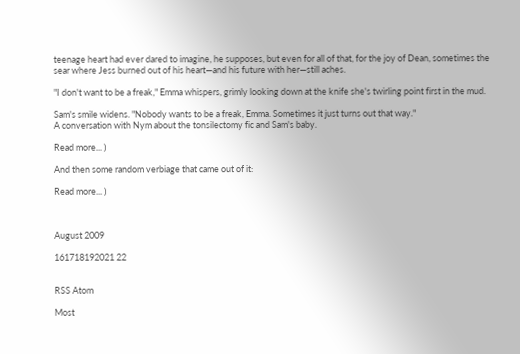teenage heart had ever dared to imagine, he supposes, but even for all of that, for the joy of Dean, sometimes the sear where Jess burned out of his heart—and his future with her—still aches.

"I don't want to be a freak," Emma whispers, grimly looking down at the knife she's twirling point first in the mud.

Sam's smile widens. "Nobody wants to be a freak, Emma. Sometimes it just turns out that way."
A conversation with Nym about the tonsilectomy fic and Sam's baby.

Read more... )

And then some random verbiage that came out of it:

Read more... )



August 2009

161718192021 22


RSS Atom

Most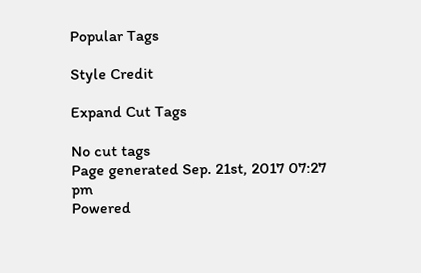Popular Tags

Style Credit

Expand Cut Tags

No cut tags
Page generated Sep. 21st, 2017 07:27 pm
Powered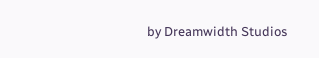by Dreamwidth Studios